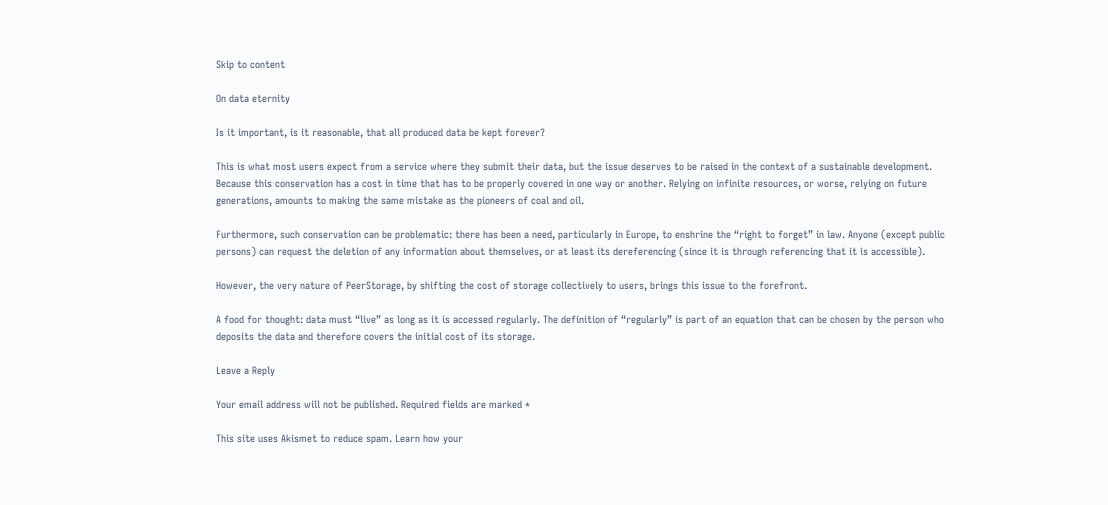Skip to content

On data eternity

Is it important, is it reasonable, that all produced data be kept forever?

This is what most users expect from a service where they submit their data, but the issue deserves to be raised in the context of a sustainable development. Because this conservation has a cost in time that has to be properly covered in one way or another. Relying on infinite resources, or worse, relying on future generations, amounts to making the same mistake as the pioneers of coal and oil.

Furthermore, such conservation can be problematic: there has been a need, particularly in Europe, to enshrine the “right to forget” in law. Anyone (except public persons) can request the deletion of any information about themselves, or at least its dereferencing (since it is through referencing that it is accessible).

However, the very nature of PeerStorage, by shifting the cost of storage collectively to users, brings this issue to the forefront.

A food for thought: data must “live” as long as it is accessed regularly. The definition of “regularly” is part of an equation that can be chosen by the person who deposits the data and therefore covers the initial cost of its storage.

Leave a Reply

Your email address will not be published. Required fields are marked *

This site uses Akismet to reduce spam. Learn how your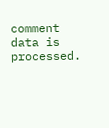comment data is processed.